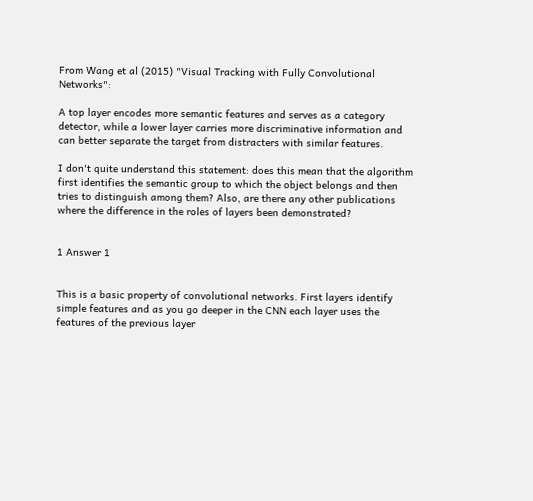From Wang et al (2015) "Visual Tracking with Fully Convolutional Networks":

A top layer encodes more semantic features and serves as a category detector, while a lower layer carries more discriminative information and can better separate the target from distracters with similar features.

I don't quite understand this statement: does this mean that the algorithm first identifies the semantic group to which the object belongs and then tries to distinguish among them? Also, are there any other publications where the difference in the roles of layers been demonstrated?


1 Answer 1


This is a basic property of convolutional networks. First layers identify simple features and as you go deeper in the CNN each layer uses the features of the previous layer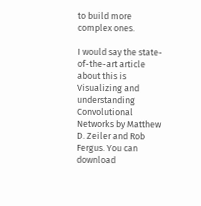to build more complex ones.

I would say the state-of-the-art article about this is Visualizing and understanding Convolutional Networks by Matthew D. Zeiler and Rob Fergus. You can download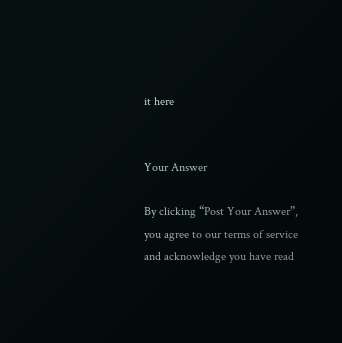it here


Your Answer

By clicking “Post Your Answer”, you agree to our terms of service and acknowledge you have read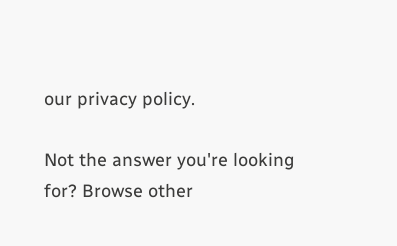our privacy policy.

Not the answer you're looking for? Browse other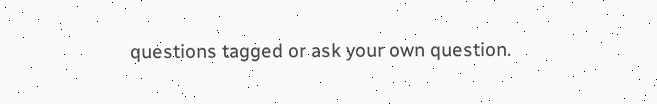questions tagged or ask your own question.